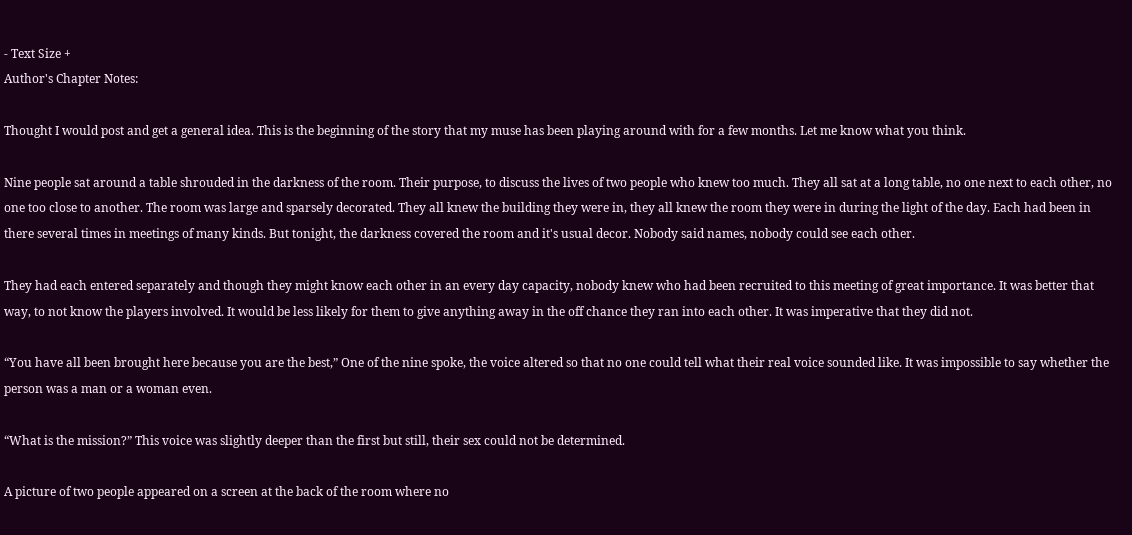- Text Size +
Author's Chapter Notes:

Thought I would post and get a general idea. This is the beginning of the story that my muse has been playing around with for a few months. Let me know what you think.

Nine people sat around a table shrouded in the darkness of the room. Their purpose, to discuss the lives of two people who knew too much. They all sat at a long table, no one next to each other, no one too close to another. The room was large and sparsely decorated. They all knew the building they were in, they all knew the room they were in during the light of the day. Each had been in there several times in meetings of many kinds. But tonight, the darkness covered the room and it's usual decor. Nobody said names, nobody could see each other.

They had each entered separately and though they might know each other in an every day capacity, nobody knew who had been recruited to this meeting of great importance. It was better that way, to not know the players involved. It would be less likely for them to give anything away in the off chance they ran into each other. It was imperative that they did not.

“You have all been brought here because you are the best,” One of the nine spoke, the voice altered so that no one could tell what their real voice sounded like. It was impossible to say whether the person was a man or a woman even.

“What is the mission?” This voice was slightly deeper than the first but still, their sex could not be determined.

A picture of two people appeared on a screen at the back of the room where no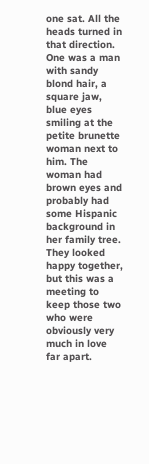one sat. All the heads turned in that direction. One was a man with sandy blond hair, a square jaw, blue eyes smiling at the petite brunette woman next to him. The woman had brown eyes and probably had some Hispanic background in her family tree. They looked happy together, but this was a meeting to keep those two who were obviously very much in love far apart.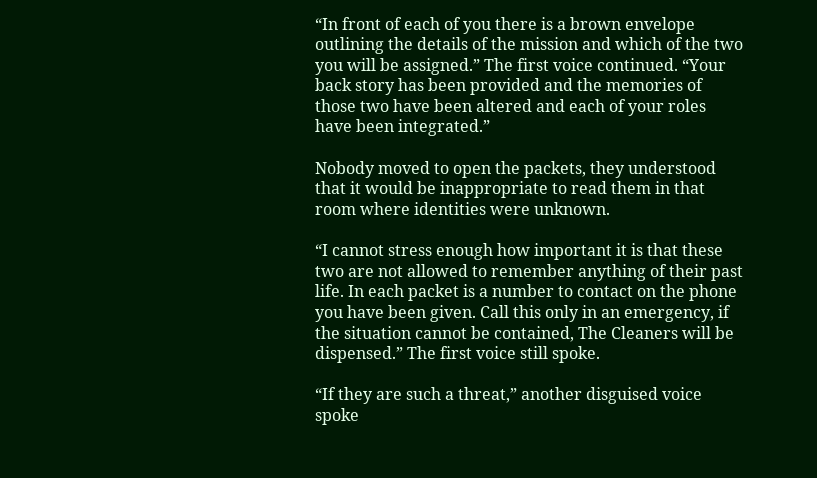“In front of each of you there is a brown envelope outlining the details of the mission and which of the two you will be assigned.” The first voice continued. “Your back story has been provided and the memories of those two have been altered and each of your roles have been integrated.”

Nobody moved to open the packets, they understood that it would be inappropriate to read them in that room where identities were unknown.

“I cannot stress enough how important it is that these two are not allowed to remember anything of their past life. In each packet is a number to contact on the phone you have been given. Call this only in an emergency, if the situation cannot be contained, The Cleaners will be dispensed.” The first voice still spoke.

“If they are such a threat,” another disguised voice spoke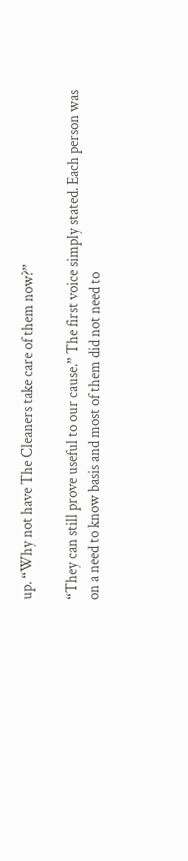up. “Why not have The Cleaners take care of them now?”

“They can still prove useful to our cause.” The first voice simply stated. Each person was on a need to know basis and most of them did not need to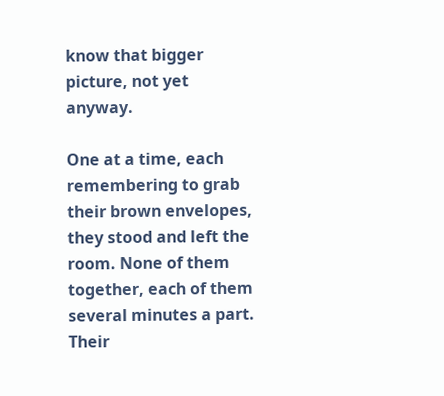know that bigger picture, not yet anyway.

One at a time, each remembering to grab their brown envelopes, they stood and left the room. None of them together, each of them several minutes a part. Their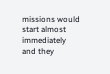missions would start almost immediately and they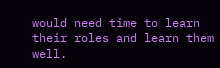would need time to learn their roles and learn them well.